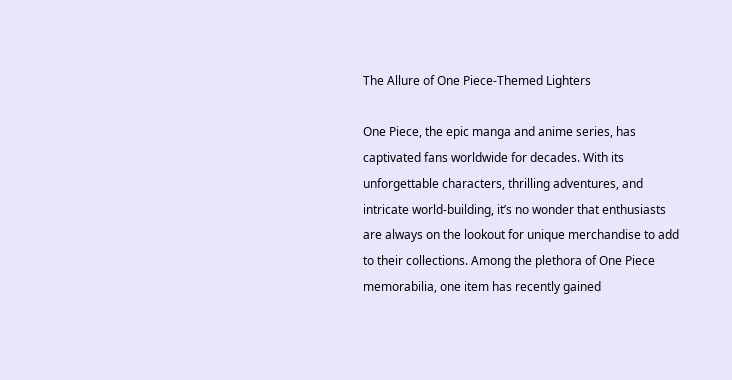The Allure of One Piece-Themed Lighters

One Piece, the epic manga and anime series, has captivated fans worldwide for decades. With its unforgettable characters, thrilling adventures, and intricate world-building, it’s no wonder that enthusiasts are always on the lookout for unique merchandise to add to their collections. Among the plethora of One Piece memorabilia, one item has recently gained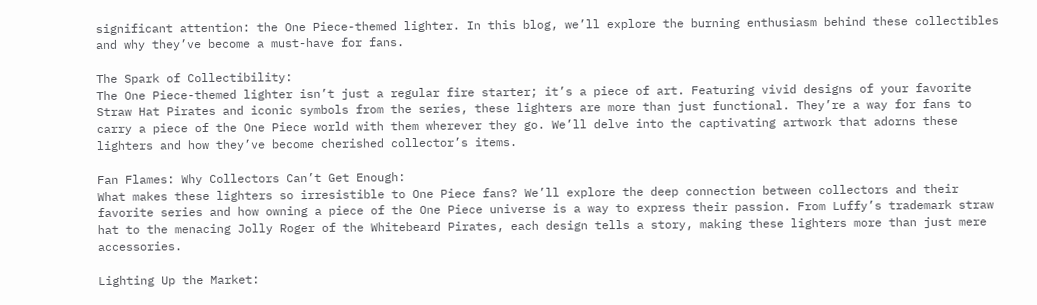significant attention: the One Piece-themed lighter. In this blog, we’ll explore the burning enthusiasm behind these collectibles and why they’ve become a must-have for fans.

The Spark of Collectibility:
The One Piece-themed lighter isn’t just a regular fire starter; it’s a piece of art. Featuring vivid designs of your favorite Straw Hat Pirates and iconic symbols from the series, these lighters are more than just functional. They’re a way for fans to carry a piece of the One Piece world with them wherever they go. We’ll delve into the captivating artwork that adorns these lighters and how they’ve become cherished collector’s items.

Fan Flames: Why Collectors Can’t Get Enough:
What makes these lighters so irresistible to One Piece fans? We’ll explore the deep connection between collectors and their favorite series and how owning a piece of the One Piece universe is a way to express their passion. From Luffy’s trademark straw hat to the menacing Jolly Roger of the Whitebeard Pirates, each design tells a story, making these lighters more than just mere accessories.

Lighting Up the Market: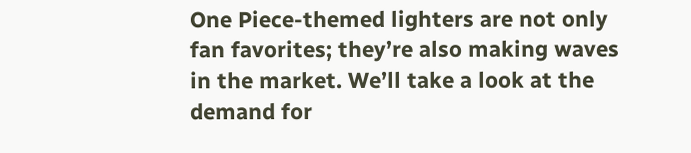One Piece-themed lighters are not only fan favorites; they’re also making waves in the market. We’ll take a look at the demand for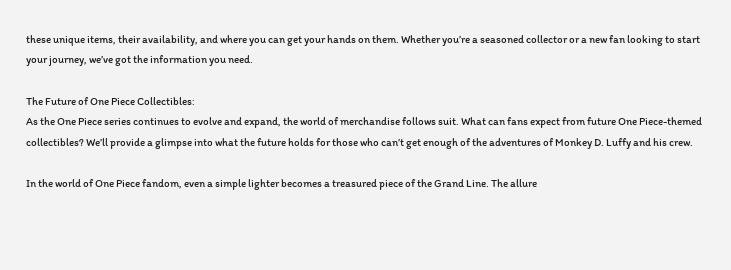these unique items, their availability, and where you can get your hands on them. Whether you’re a seasoned collector or a new fan looking to start your journey, we’ve got the information you need.

The Future of One Piece Collectibles:
As the One Piece series continues to evolve and expand, the world of merchandise follows suit. What can fans expect from future One Piece-themed collectibles? We’ll provide a glimpse into what the future holds for those who can’t get enough of the adventures of Monkey D. Luffy and his crew.

In the world of One Piece fandom, even a simple lighter becomes a treasured piece of the Grand Line. The allure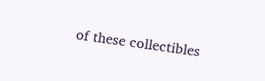of these collectibles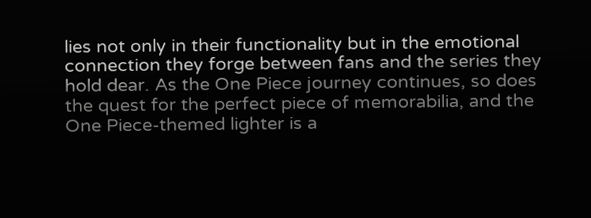lies not only in their functionality but in the emotional connection they forge between fans and the series they hold dear. As the One Piece journey continues, so does the quest for the perfect piece of memorabilia, and the One Piece-themed lighter is a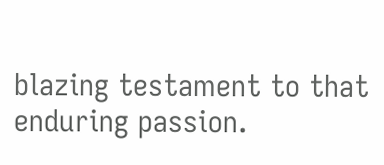blazing testament to that enduring passion.